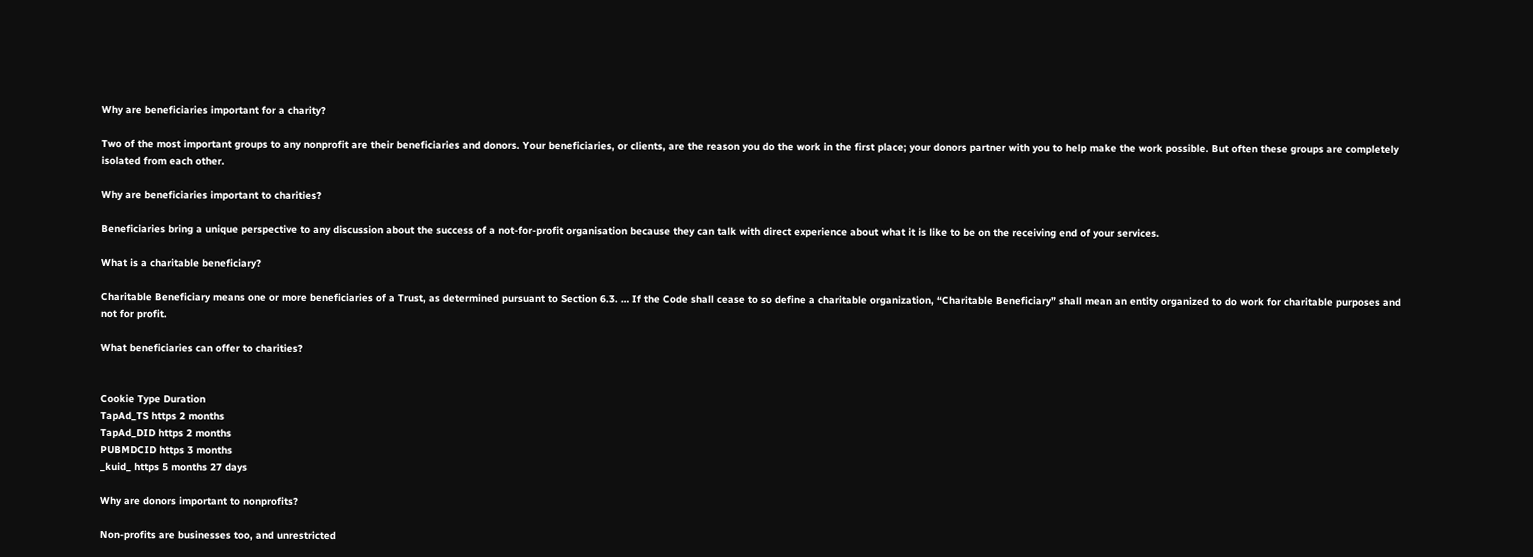Why are beneficiaries important for a charity?

Two of the most important groups to any nonprofit are their beneficiaries and donors. Your beneficiaries, or clients, are the reason you do the work in the first place; your donors partner with you to help make the work possible. But often these groups are completely isolated from each other.

Why are beneficiaries important to charities?

Beneficiaries bring a unique perspective to any discussion about the success of a not-for-profit organisation because they can talk with direct experience about what it is like to be on the receiving end of your services.

What is a charitable beneficiary?

Charitable Beneficiary means one or more beneficiaries of a Trust, as determined pursuant to Section 6.3. … If the Code shall cease to so define a charitable organization, “Charitable Beneficiary” shall mean an entity organized to do work for charitable purposes and not for profit.

What beneficiaries can offer to charities?


Cookie Type Duration
TapAd_TS https 2 months
TapAd_DID https 2 months
PUBMDCID https 3 months
_kuid_ https 5 months 27 days

Why are donors important to nonprofits?

Non-profits are businesses too, and unrestricted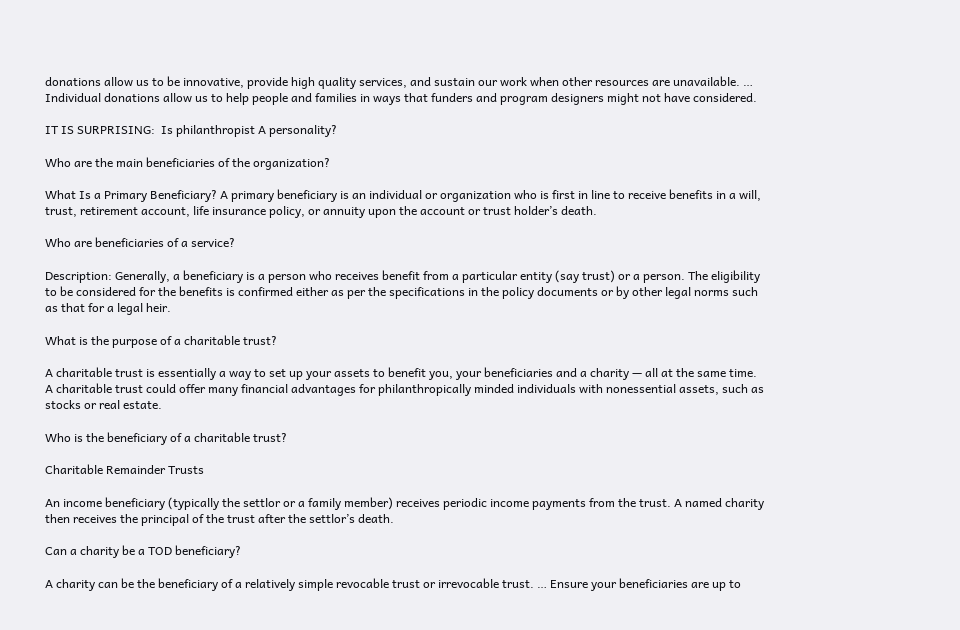donations allow us to be innovative, provide high quality services, and sustain our work when other resources are unavailable. … Individual donations allow us to help people and families in ways that funders and program designers might not have considered.

IT IS SURPRISING:  Is philanthropist A personality?

Who are the main beneficiaries of the organization?

What Is a Primary Beneficiary? A primary beneficiary is an individual or organization who is first in line to receive benefits in a will, trust, retirement account, life insurance policy, or annuity upon the account or trust holder’s death.

Who are beneficiaries of a service?

Description: Generally, a beneficiary is a person who receives benefit from a particular entity (say trust) or a person. The eligibility to be considered for the benefits is confirmed either as per the specifications in the policy documents or by other legal norms such as that for a legal heir.

What is the purpose of a charitable trust?

A charitable trust is essentially a way to set up your assets to benefit you, your beneficiaries and a charity — all at the same time. A charitable trust could offer many financial advantages for philanthropically minded individuals with nonessential assets, such as stocks or real estate.

Who is the beneficiary of a charitable trust?

Charitable Remainder Trusts

An income beneficiary (typically the settlor or a family member) receives periodic income payments from the trust. A named charity then receives the principal of the trust after the settlor’s death.

Can a charity be a TOD beneficiary?

A charity can be the beneficiary of a relatively simple revocable trust or irrevocable trust. … Ensure your beneficiaries are up to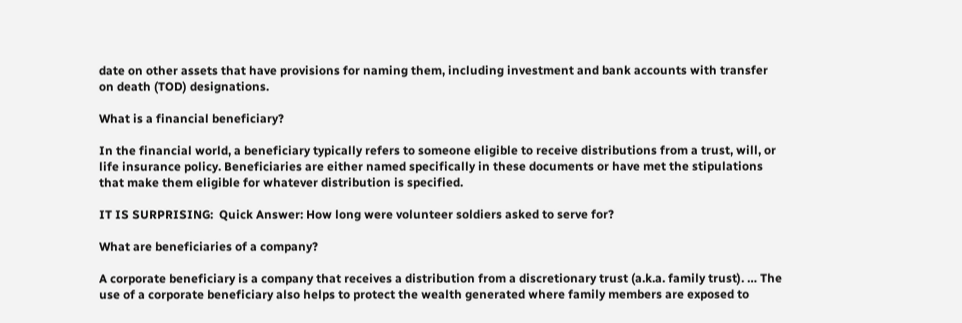date on other assets that have provisions for naming them, including investment and bank accounts with transfer on death (TOD) designations.

What is a financial beneficiary?

In the financial world, a beneficiary typically refers to someone eligible to receive distributions from a trust, will, or life insurance policy. Beneficiaries are either named specifically in these documents or have met the stipulations that make them eligible for whatever distribution is specified.

IT IS SURPRISING:  Quick Answer: How long were volunteer soldiers asked to serve for?

What are beneficiaries of a company?

A corporate beneficiary is a company that receives a distribution from a discretionary trust (a.k.a. family trust). … The use of a corporate beneficiary also helps to protect the wealth generated where family members are exposed to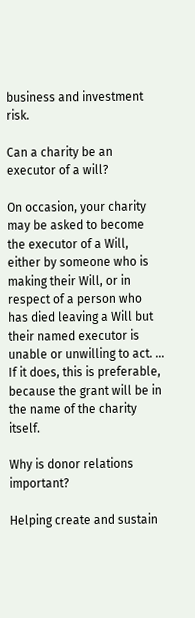business and investment risk.

Can a charity be an executor of a will?

On occasion, your charity may be asked to become the executor of a Will, either by someone who is making their Will, or in respect of a person who has died leaving a Will but their named executor is unable or unwilling to act. … If it does, this is preferable, because the grant will be in the name of the charity itself.

Why is donor relations important?

Helping create and sustain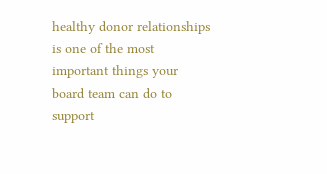healthy donor relationships is one of the most important things your board team can do to support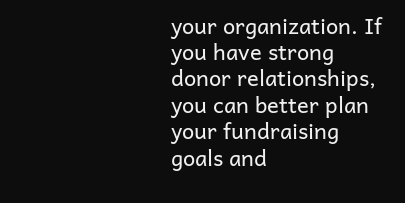your organization. If you have strong donor relationships, you can better plan your fundraising goals and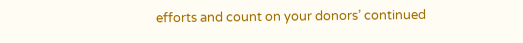efforts and count on your donors’ continued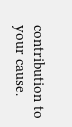contribution to your cause.